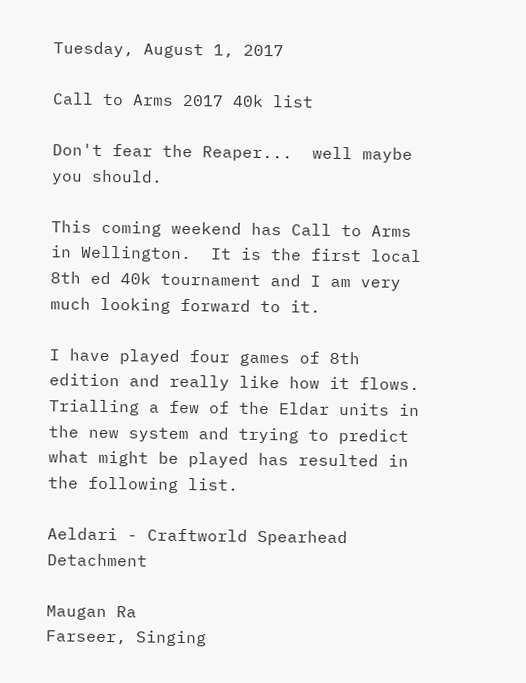Tuesday, August 1, 2017

Call to Arms 2017 40k list

Don't fear the Reaper...  well maybe you should.

This coming weekend has Call to Arms in Wellington.  It is the first local 8th ed 40k tournament and I am very much looking forward to it.

I have played four games of 8th edition and really like how it flows.  Trialling a few of the Eldar units in the new system and trying to predict what might be played has resulted in the following list.

Aeldari - Craftworld Spearhead Detachment

Maugan Ra
Farseer, Singing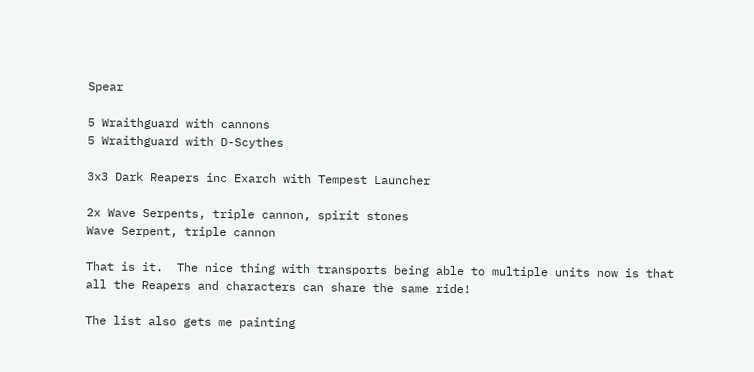Spear

5 Wraithguard with cannons
5 Wraithguard with D-Scythes

3x3 Dark Reapers inc Exarch with Tempest Launcher

2x Wave Serpents, triple cannon, spirit stones
Wave Serpent, triple cannon

That is it.  The nice thing with transports being able to multiple units now is that all the Reapers and characters can share the same ride!

The list also gets me painting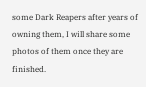some Dark Reapers after years of owning them, I will share some photos of them once they are finished.